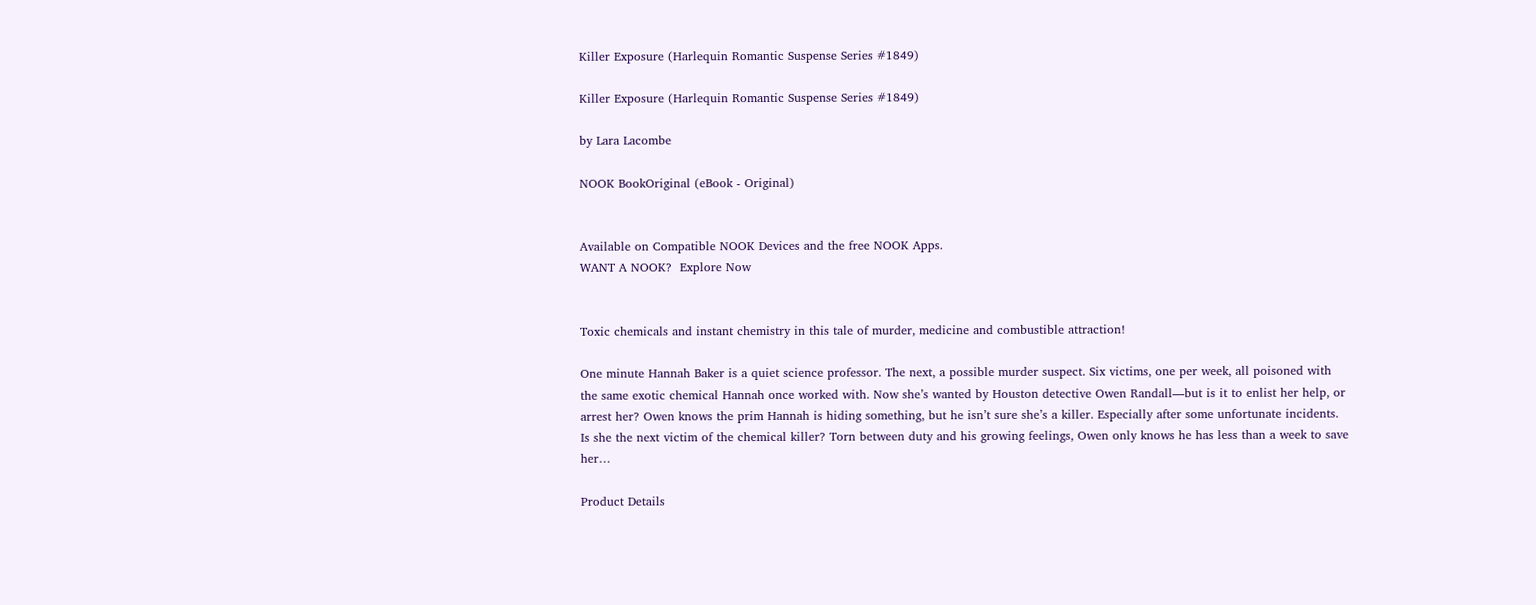Killer Exposure (Harlequin Romantic Suspense Series #1849)

Killer Exposure (Harlequin Romantic Suspense Series #1849)

by Lara Lacombe

NOOK BookOriginal (eBook - Original)


Available on Compatible NOOK Devices and the free NOOK Apps.
WANT A NOOK?  Explore Now


Toxic chemicals and instant chemistry in this tale of murder, medicine and combustible attraction!

One minute Hannah Baker is a quiet science professor. The next, a possible murder suspect. Six victims, one per week, all poisoned with the same exotic chemical Hannah once worked with. Now she’s wanted by Houston detective Owen Randall—but is it to enlist her help, or arrest her? Owen knows the prim Hannah is hiding something, but he isn’t sure she’s a killer. Especially after some unfortunate incidents. Is she the next victim of the chemical killer? Torn between duty and his growing feelings, Owen only knows he has less than a week to save her…

Product Details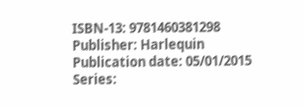ISBN-13: 9781460381298
Publisher: Harlequin
Publication date: 05/01/2015
Series: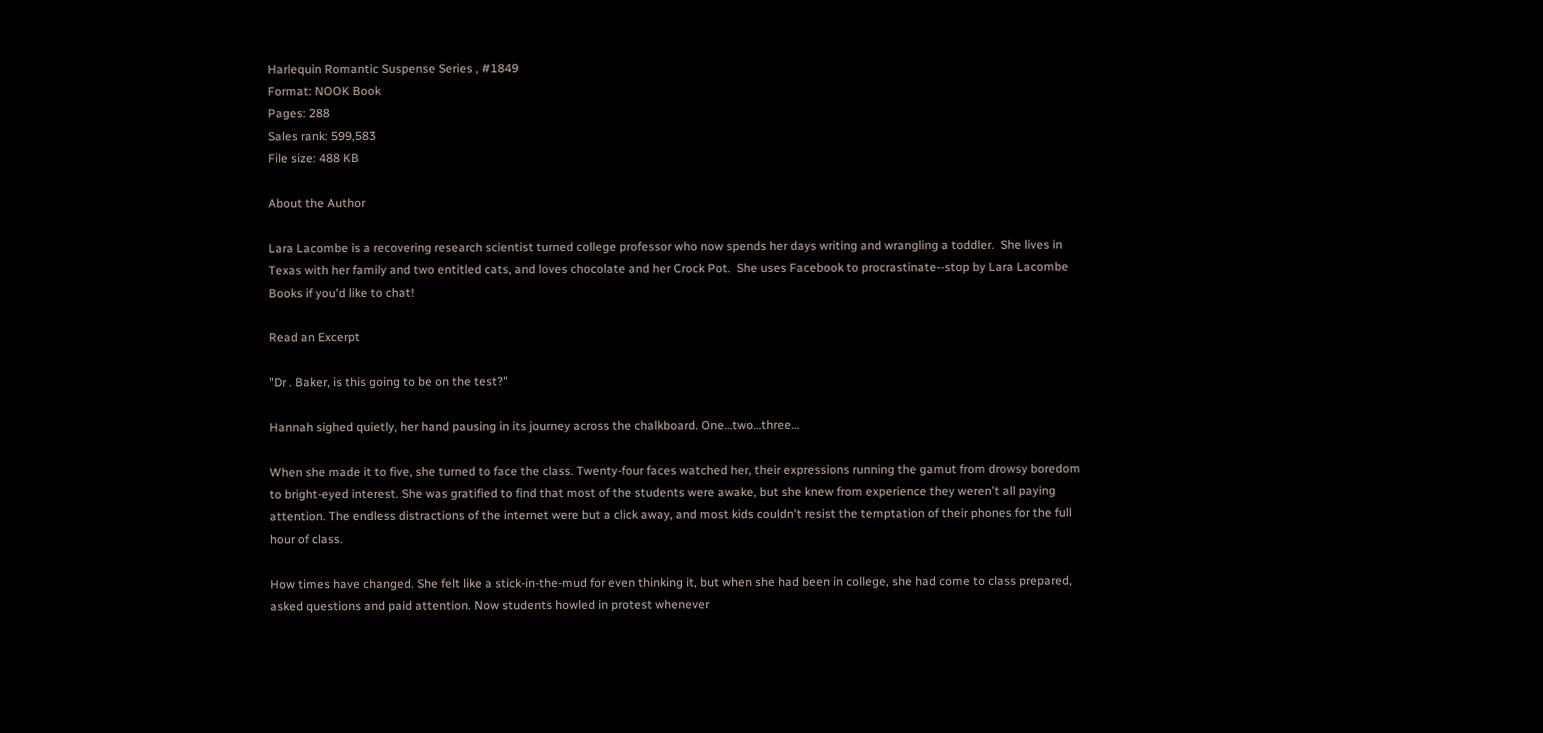Harlequin Romantic Suspense Series , #1849
Format: NOOK Book
Pages: 288
Sales rank: 599,583
File size: 488 KB

About the Author

Lara Lacombe is a recovering research scientist turned college professor who now spends her days writing and wrangling a toddler.  She lives in Texas with her family and two entitled cats, and loves chocolate and her Crock Pot.  She uses Facebook to procrastinate--stop by Lara Lacombe Books if you'd like to chat!

Read an Excerpt

"Dr . Baker, is this going to be on the test?"

Hannah sighed quietly, her hand pausing in its journey across the chalkboard. One…two…three…

When she made it to five, she turned to face the class. Twenty-four faces watched her, their expressions running the gamut from drowsy boredom to bright-eyed interest. She was gratified to find that most of the students were awake, but she knew from experience they weren't all paying attention. The endless distractions of the internet were but a click away, and most kids couldn't resist the temptation of their phones for the full hour of class.

How times have changed. She felt like a stick-in-the-mud for even thinking it, but when she had been in college, she had come to class prepared, asked questions and paid attention. Now students howled in protest whenever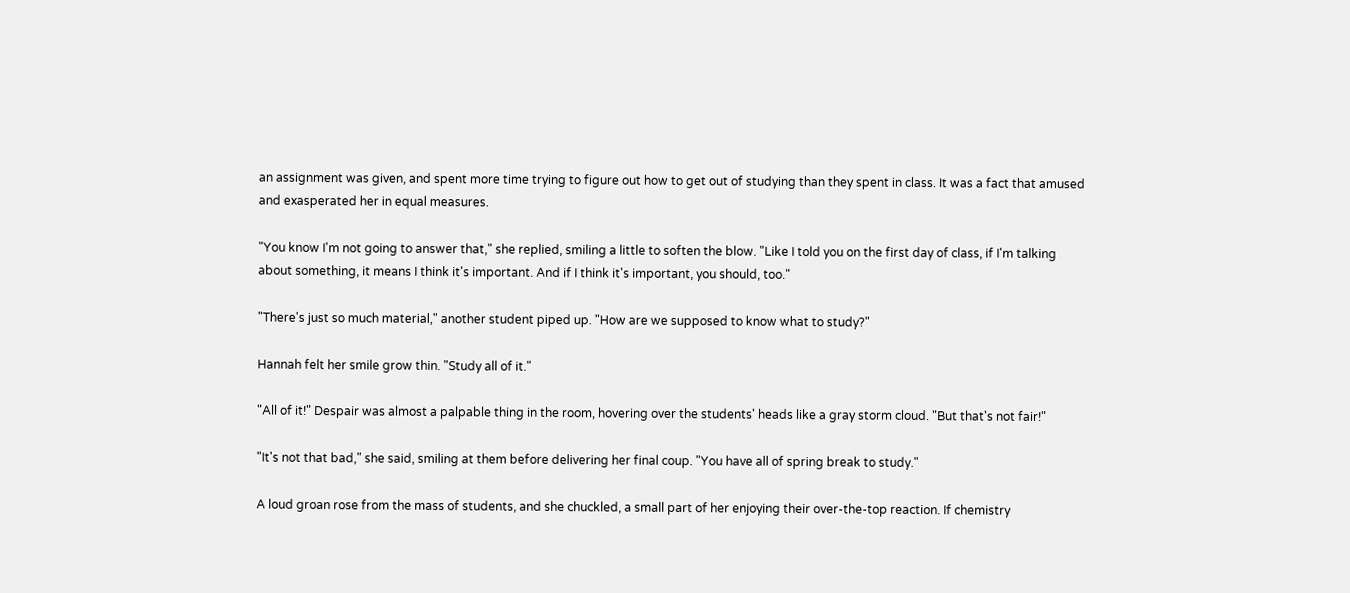an assignment was given, and spent more time trying to figure out how to get out of studying than they spent in class. It was a fact that amused and exasperated her in equal measures.

"You know I'm not going to answer that," she replied, smiling a little to soften the blow. "Like I told you on the first day of class, if I'm talking about something, it means I think it's important. And if I think it's important, you should, too."

"There's just so much material," another student piped up. "How are we supposed to know what to study?"

Hannah felt her smile grow thin. "Study all of it."

"All of it!" Despair was almost a palpable thing in the room, hovering over the students' heads like a gray storm cloud. "But that's not fair!"

"It's not that bad," she said, smiling at them before delivering her final coup. "You have all of spring break to study."

A loud groan rose from the mass of students, and she chuckled, a small part of her enjoying their over-the-top reaction. If chemistry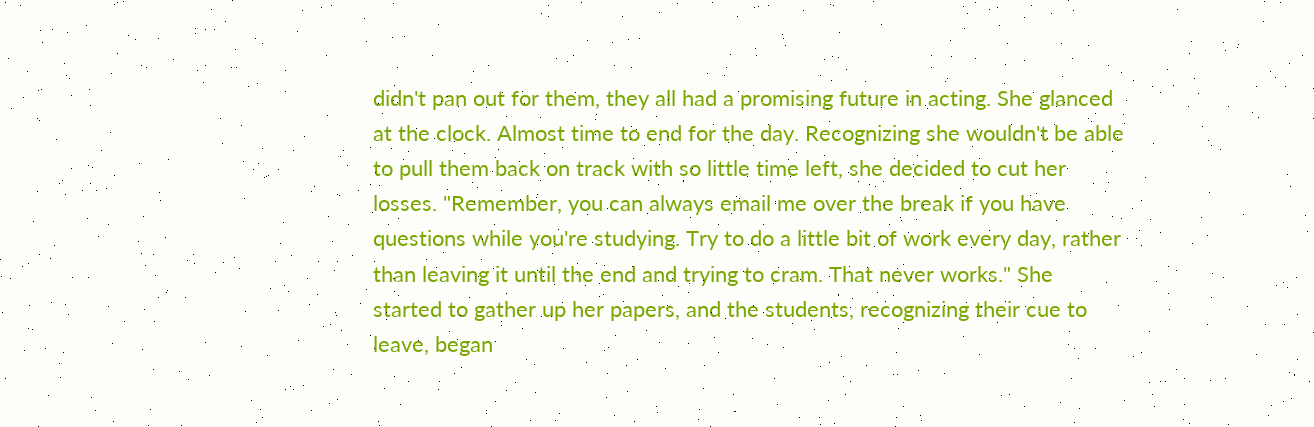didn't pan out for them, they all had a promising future in acting. She glanced at the clock. Almost time to end for the day. Recognizing she wouldn't be able to pull them back on track with so little time left, she decided to cut her losses. "Remember, you can always email me over the break if you have questions while you're studying. Try to do a little bit of work every day, rather than leaving it until the end and trying to cram. That never works." She started to gather up her papers, and the students, recognizing their cue to leave, began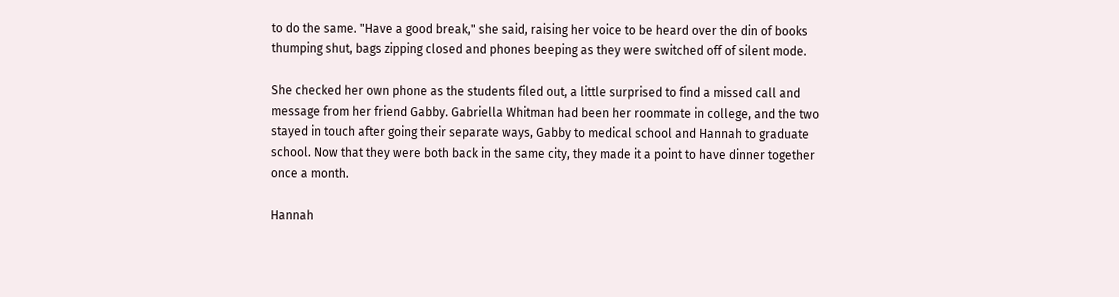to do the same. "Have a good break," she said, raising her voice to be heard over the din of books thumping shut, bags zipping closed and phones beeping as they were switched off of silent mode.

She checked her own phone as the students filed out, a little surprised to find a missed call and message from her friend Gabby. Gabriella Whitman had been her roommate in college, and the two stayed in touch after going their separate ways, Gabby to medical school and Hannah to graduate school. Now that they were both back in the same city, they made it a point to have dinner together once a month.

Hannah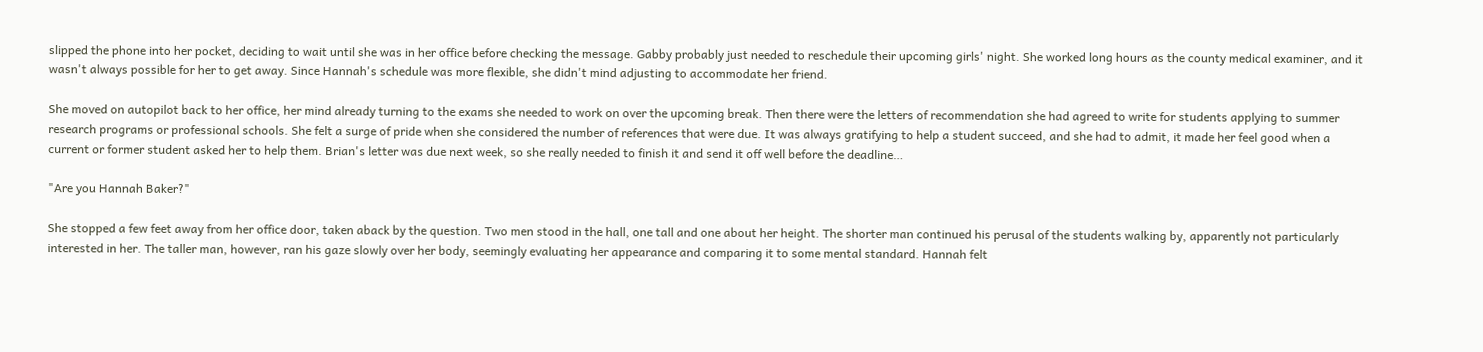slipped the phone into her pocket, deciding to wait until she was in her office before checking the message. Gabby probably just needed to reschedule their upcoming girls' night. She worked long hours as the county medical examiner, and it wasn't always possible for her to get away. Since Hannah's schedule was more flexible, she didn't mind adjusting to accommodate her friend.

She moved on autopilot back to her office, her mind already turning to the exams she needed to work on over the upcoming break. Then there were the letters of recommendation she had agreed to write for students applying to summer research programs or professional schools. She felt a surge of pride when she considered the number of references that were due. It was always gratifying to help a student succeed, and she had to admit, it made her feel good when a current or former student asked her to help them. Brian's letter was due next week, so she really needed to finish it and send it off well before the deadline…

"Are you Hannah Baker?"

She stopped a few feet away from her office door, taken aback by the question. Two men stood in the hall, one tall and one about her height. The shorter man continued his perusal of the students walking by, apparently not particularly interested in her. The taller man, however, ran his gaze slowly over her body, seemingly evaluating her appearance and comparing it to some mental standard. Hannah felt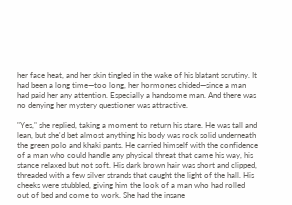her face heat, and her skin tingled in the wake of his blatant scrutiny. It had been a long time—too long, her hormones chided—since a man had paid her any attention. Especially a handsome man. And there was no denying her mystery questioner was attractive.

"Yes," she replied, taking a moment to return his stare. He was tall and lean, but she'd bet almost anything his body was rock solid underneath the green polo and khaki pants. He carried himself with the confidence of a man who could handle any physical threat that came his way, his stance relaxed but not soft. His dark brown hair was short and clipped, threaded with a few silver strands that caught the light of the hall. His cheeks were stubbled, giving him the look of a man who had rolled out of bed and come to work. She had the insane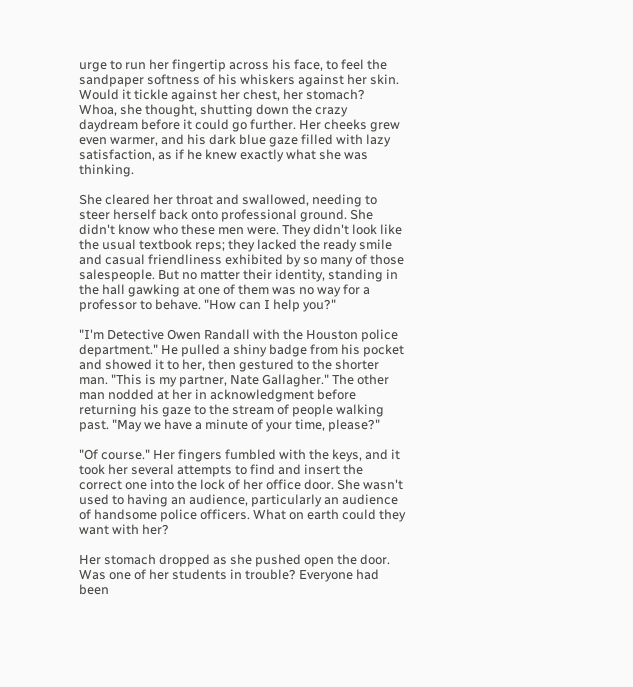urge to run her fingertip across his face, to feel the sandpaper softness of his whiskers against her skin. Would it tickle against her chest, her stomach? Whoa, she thought, shutting down the crazy daydream before it could go further. Her cheeks grew even warmer, and his dark blue gaze filled with lazy satisfaction, as if he knew exactly what she was thinking.

She cleared her throat and swallowed, needing to steer herself back onto professional ground. She didn't know who these men were. They didn't look like the usual textbook reps; they lacked the ready smile and casual friendliness exhibited by so many of those salespeople. But no matter their identity, standing in the hall gawking at one of them was no way for a professor to behave. "How can I help you?"

"I'm Detective Owen Randall with the Houston police department." He pulled a shiny badge from his pocket and showed it to her, then gestured to the shorter man. "This is my partner, Nate Gallagher." The other man nodded at her in acknowledgment before returning his gaze to the stream of people walking past. "May we have a minute of your time, please?"

"Of course." Her fingers fumbled with the keys, and it took her several attempts to find and insert the correct one into the lock of her office door. She wasn't used to having an audience, particularly an audience of handsome police officers. What on earth could they want with her?

Her stomach dropped as she pushed open the door. Was one of her students in trouble? Everyone had been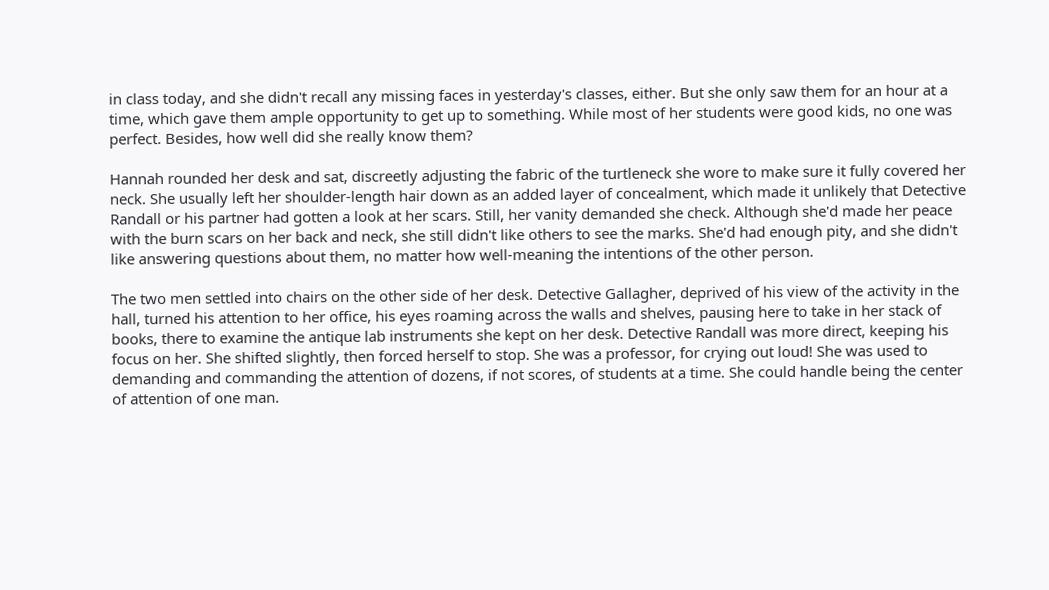in class today, and she didn't recall any missing faces in yesterday's classes, either. But she only saw them for an hour at a time, which gave them ample opportunity to get up to something. While most of her students were good kids, no one was perfect. Besides, how well did she really know them?

Hannah rounded her desk and sat, discreetly adjusting the fabric of the turtleneck she wore to make sure it fully covered her neck. She usually left her shoulder-length hair down as an added layer of concealment, which made it unlikely that Detective Randall or his partner had gotten a look at her scars. Still, her vanity demanded she check. Although she'd made her peace with the burn scars on her back and neck, she still didn't like others to see the marks. She'd had enough pity, and she didn't like answering questions about them, no matter how well-meaning the intentions of the other person.

The two men settled into chairs on the other side of her desk. Detective Gallagher, deprived of his view of the activity in the hall, turned his attention to her office, his eyes roaming across the walls and shelves, pausing here to take in her stack of books, there to examine the antique lab instruments she kept on her desk. Detective Randall was more direct, keeping his focus on her. She shifted slightly, then forced herself to stop. She was a professor, for crying out loud! She was used to demanding and commanding the attention of dozens, if not scores, of students at a time. She could handle being the center of attention of one man.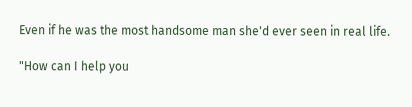Even if he was the most handsome man she'd ever seen in real life.

"How can I help you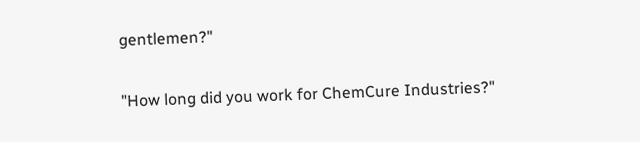gentlemen?"

"How long did you work for ChemCure Industries?"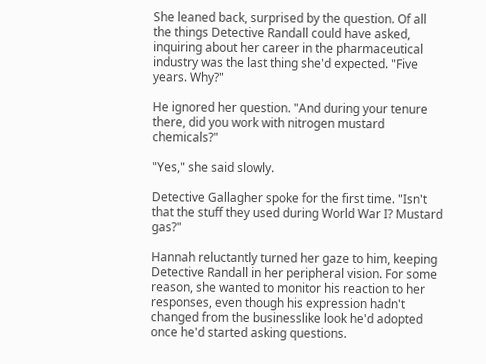She leaned back, surprised by the question. Of all the things Detective Randall could have asked, inquiring about her career in the pharmaceutical industry was the last thing she'd expected. "Five years. Why?"

He ignored her question. "And during your tenure there, did you work with nitrogen mustard chemicals?"

"Yes," she said slowly.

Detective Gallagher spoke for the first time. "Isn't that the stuff they used during World War I? Mustard gas?"

Hannah reluctantly turned her gaze to him, keeping Detective Randall in her peripheral vision. For some reason, she wanted to monitor his reaction to her responses, even though his expression hadn't changed from the businesslike look he'd adopted once he'd started asking questions.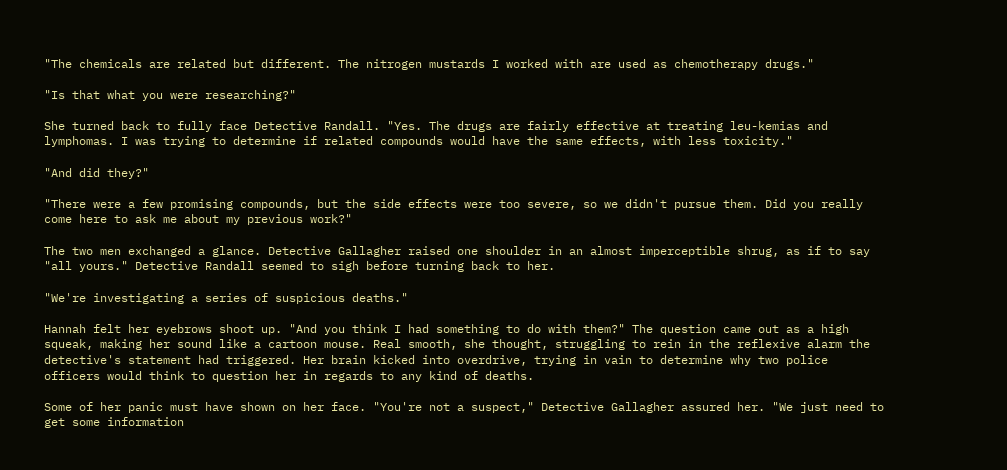"The chemicals are related but different. The nitrogen mustards I worked with are used as chemotherapy drugs."

"Is that what you were researching?"

She turned back to fully face Detective Randall. "Yes. The drugs are fairly effective at treating leu-kemias and lymphomas. I was trying to determine if related compounds would have the same effects, with less toxicity."

"And did they?"

"There were a few promising compounds, but the side effects were too severe, so we didn't pursue them. Did you really come here to ask me about my previous work?"

The two men exchanged a glance. Detective Gallagher raised one shoulder in an almost imperceptible shrug, as if to say "all yours." Detective Randall seemed to sigh before turning back to her.

"We're investigating a series of suspicious deaths."

Hannah felt her eyebrows shoot up. "And you think I had something to do with them?" The question came out as a high squeak, making her sound like a cartoon mouse. Real smooth, she thought, struggling to rein in the reflexive alarm the detective's statement had triggered. Her brain kicked into overdrive, trying in vain to determine why two police officers would think to question her in regards to any kind of deaths.

Some of her panic must have shown on her face. "You're not a suspect," Detective Gallagher assured her. "We just need to get some information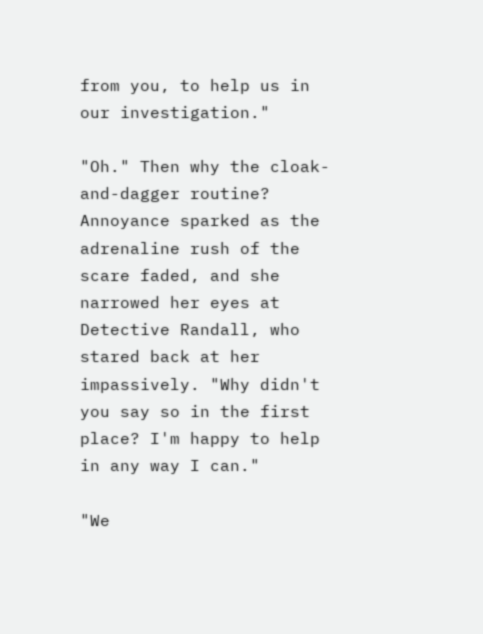from you, to help us in our investigation."

"Oh." Then why the cloak-and-dagger routine? Annoyance sparked as the adrenaline rush of the scare faded, and she narrowed her eyes at Detective Randall, who stared back at her impassively. "Why didn't you say so in the first place? I'm happy to help in any way I can."

"We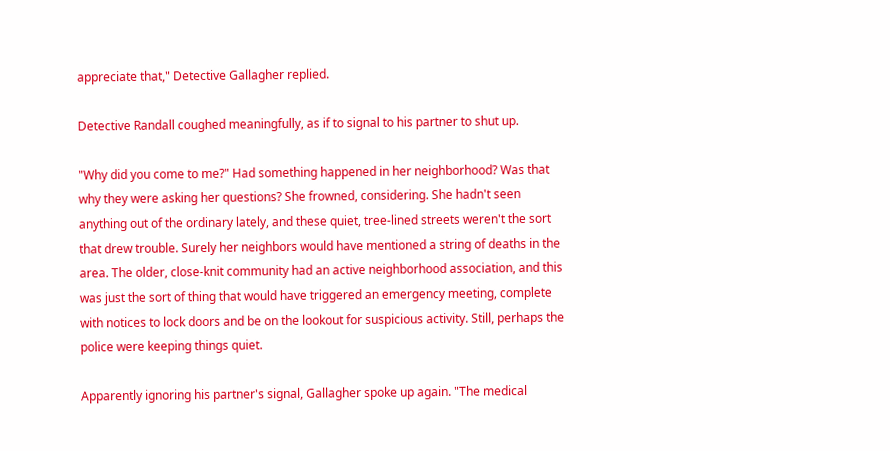appreciate that," Detective Gallagher replied.

Detective Randall coughed meaningfully, as if to signal to his partner to shut up.

"Why did you come to me?" Had something happened in her neighborhood? Was that why they were asking her questions? She frowned, considering. She hadn't seen anything out of the ordinary lately, and these quiet, tree-lined streets weren't the sort that drew trouble. Surely her neighbors would have mentioned a string of deaths in the area. The older, close-knit community had an active neighborhood association, and this was just the sort of thing that would have triggered an emergency meeting, complete with notices to lock doors and be on the lookout for suspicious activity. Still, perhaps the police were keeping things quiet.

Apparently ignoring his partner's signal, Gallagher spoke up again. "The medical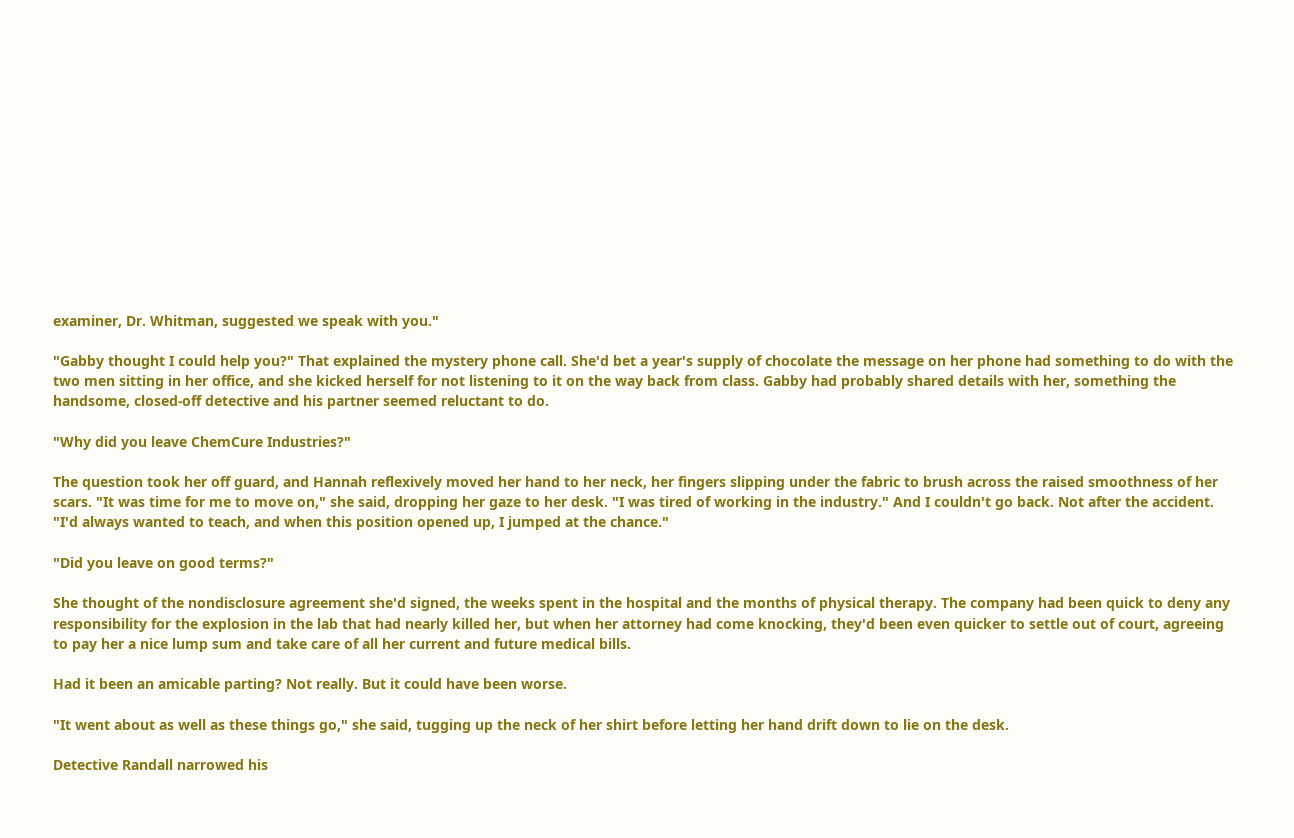examiner, Dr. Whitman, suggested we speak with you."

"Gabby thought I could help you?" That explained the mystery phone call. She'd bet a year's supply of chocolate the message on her phone had something to do with the two men sitting in her office, and she kicked herself for not listening to it on the way back from class. Gabby had probably shared details with her, something the handsome, closed-off detective and his partner seemed reluctant to do.

"Why did you leave ChemCure Industries?"

The question took her off guard, and Hannah reflexively moved her hand to her neck, her fingers slipping under the fabric to brush across the raised smoothness of her scars. "It was time for me to move on," she said, dropping her gaze to her desk. "I was tired of working in the industry." And I couldn't go back. Not after the accident. "I'd always wanted to teach, and when this position opened up, I jumped at the chance."

"Did you leave on good terms?"

She thought of the nondisclosure agreement she'd signed, the weeks spent in the hospital and the months of physical therapy. The company had been quick to deny any responsibility for the explosion in the lab that had nearly killed her, but when her attorney had come knocking, they'd been even quicker to settle out of court, agreeing to pay her a nice lump sum and take care of all her current and future medical bills.

Had it been an amicable parting? Not really. But it could have been worse.

"It went about as well as these things go," she said, tugging up the neck of her shirt before letting her hand drift down to lie on the desk.

Detective Randall narrowed his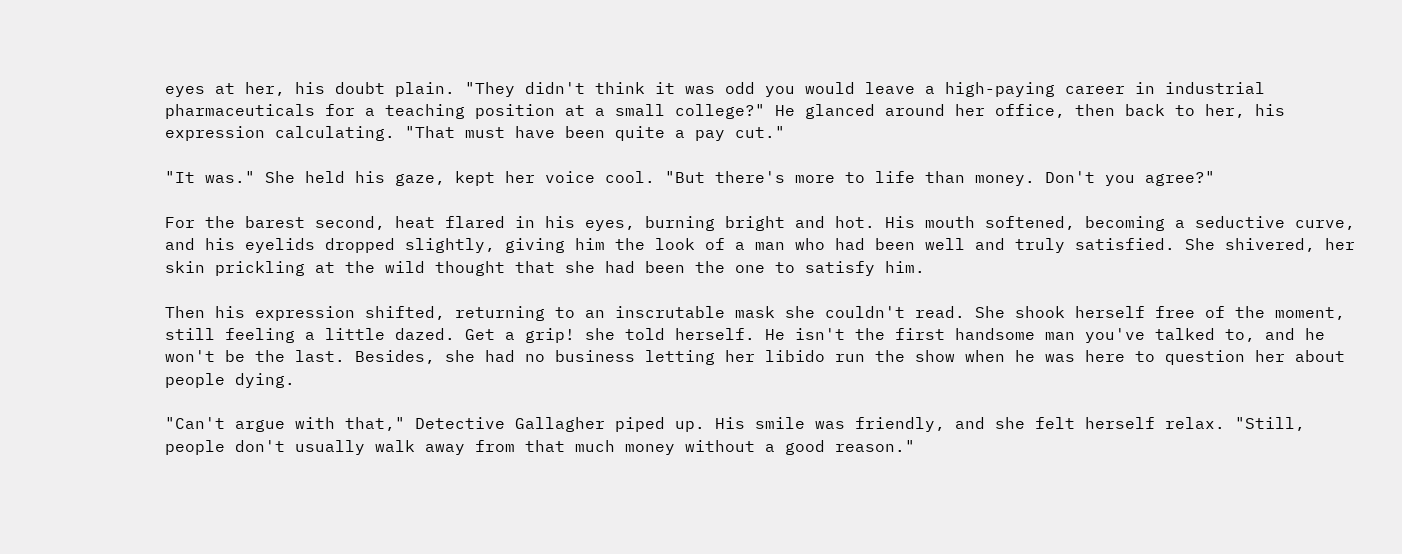eyes at her, his doubt plain. "They didn't think it was odd you would leave a high-paying career in industrial pharmaceuticals for a teaching position at a small college?" He glanced around her office, then back to her, his expression calculating. "That must have been quite a pay cut."

"It was." She held his gaze, kept her voice cool. "But there's more to life than money. Don't you agree?"

For the barest second, heat flared in his eyes, burning bright and hot. His mouth softened, becoming a seductive curve, and his eyelids dropped slightly, giving him the look of a man who had been well and truly satisfied. She shivered, her skin prickling at the wild thought that she had been the one to satisfy him.

Then his expression shifted, returning to an inscrutable mask she couldn't read. She shook herself free of the moment, still feeling a little dazed. Get a grip! she told herself. He isn't the first handsome man you've talked to, and he won't be the last. Besides, she had no business letting her libido run the show when he was here to question her about people dying.

"Can't argue with that," Detective Gallagher piped up. His smile was friendly, and she felt herself relax. "Still, people don't usually walk away from that much money without a good reason."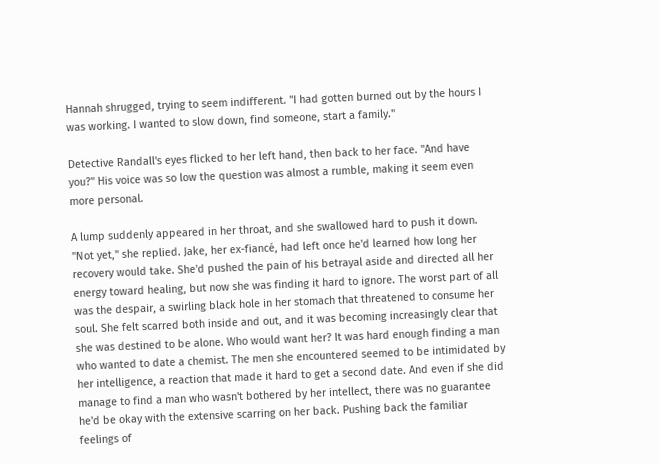Hannah shrugged, trying to seem indifferent. "I had gotten burned out by the hours I was working. I wanted to slow down, find someone, start a family."

Detective Randall's eyes flicked to her left hand, then back to her face. "And have you?" His voice was so low the question was almost a rumble, making it seem even more personal.

A lump suddenly appeared in her throat, and she swallowed hard to push it down. "Not yet," she replied. Jake, her ex-fiancé, had left once he'd learned how long her recovery would take. She'd pushed the pain of his betrayal aside and directed all her energy toward healing, but now she was finding it hard to ignore. The worst part of all was the despair, a swirling black hole in her stomach that threatened to consume her soul. She felt scarred both inside and out, and it was becoming increasingly clear that she was destined to be alone. Who would want her? It was hard enough finding a man who wanted to date a chemist. The men she encountered seemed to be intimidated by her intelligence, a reaction that made it hard to get a second date. And even if she did manage to find a man who wasn't bothered by her intellect, there was no guarantee he'd be okay with the extensive scarring on her back. Pushing back the familiar feelings of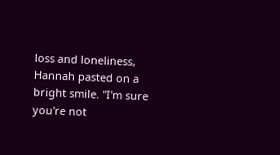loss and loneliness, Hannah pasted on a bright smile. "I'm sure you're not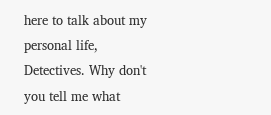here to talk about my personal life, Detectives. Why don't you tell me what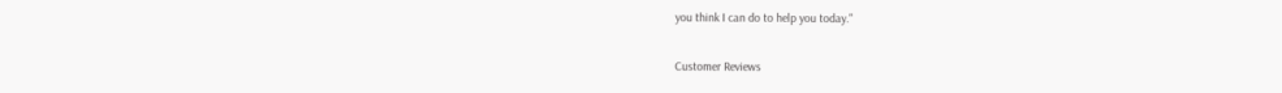you think I can do to help you today."

Customer Reviews